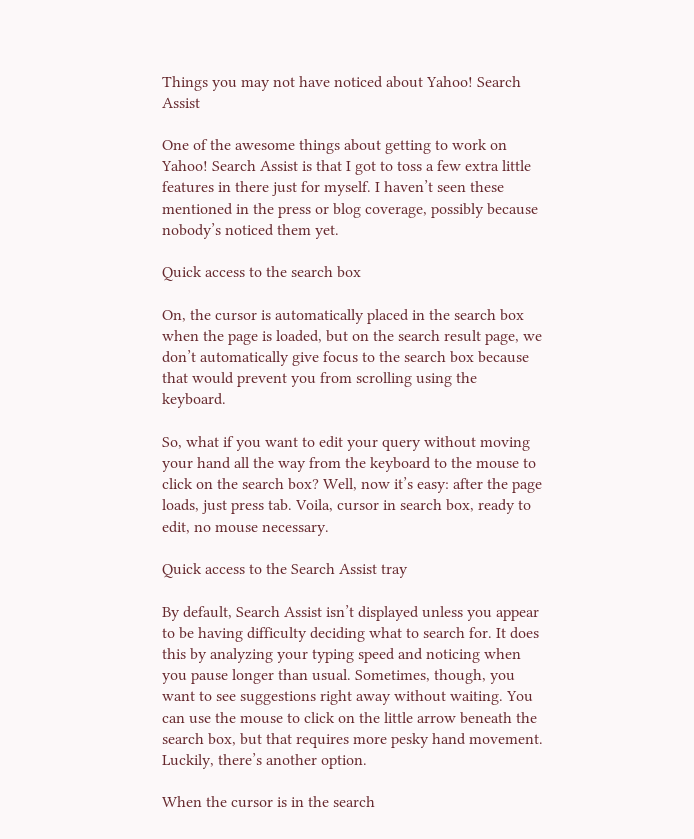Things you may not have noticed about Yahoo! Search Assist

One of the awesome things about getting to work on Yahoo! Search Assist is that I got to toss a few extra little features in there just for myself. I haven’t seen these mentioned in the press or blog coverage, possibly because nobody’s noticed them yet.

Quick access to the search box

On, the cursor is automatically placed in the search box when the page is loaded, but on the search result page, we don’t automatically give focus to the search box because that would prevent you from scrolling using the keyboard.

So, what if you want to edit your query without moving your hand all the way from the keyboard to the mouse to click on the search box? Well, now it’s easy: after the page loads, just press tab. Voila, cursor in search box, ready to edit, no mouse necessary.

Quick access to the Search Assist tray

By default, Search Assist isn’t displayed unless you appear to be having difficulty deciding what to search for. It does this by analyzing your typing speed and noticing when you pause longer than usual. Sometimes, though, you want to see suggestions right away without waiting. You can use the mouse to click on the little arrow beneath the search box, but that requires more pesky hand movement. Luckily, there’s another option.

When the cursor is in the search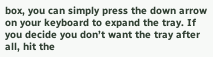box, you can simply press the down arrow on your keyboard to expand the tray. If you decide you don’t want the tray after all, hit the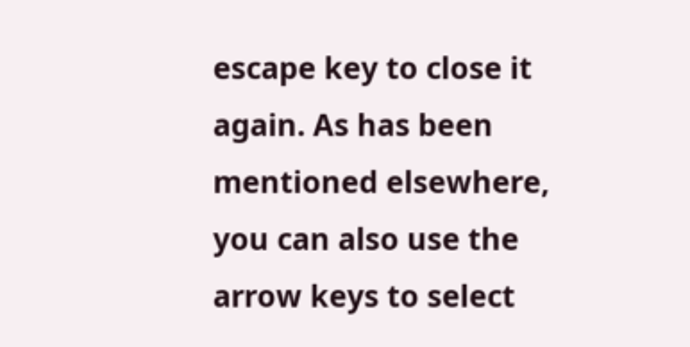escape key to close it again. As has been mentioned elsewhere, you can also use the arrow keys to select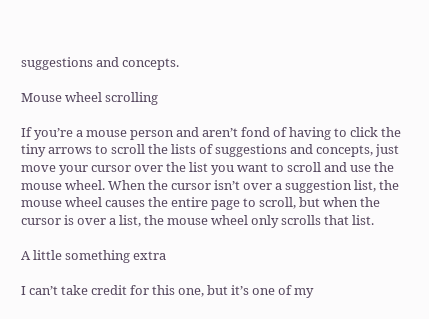suggestions and concepts.

Mouse wheel scrolling

If you’re a mouse person and aren’t fond of having to click the tiny arrows to scroll the lists of suggestions and concepts, just move your cursor over the list you want to scroll and use the mouse wheel. When the cursor isn’t over a suggestion list, the mouse wheel causes the entire page to scroll, but when the cursor is over a list, the mouse wheel only scrolls that list.

A little something extra

I can’t take credit for this one, but it’s one of my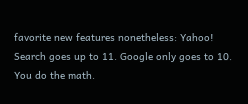favorite new features nonetheless: Yahoo! Search goes up to 11. Google only goes to 10. You do the math.